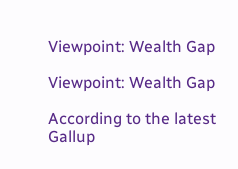Viewpoint: Wealth Gap

Viewpoint: Wealth Gap

According to the latest Gallup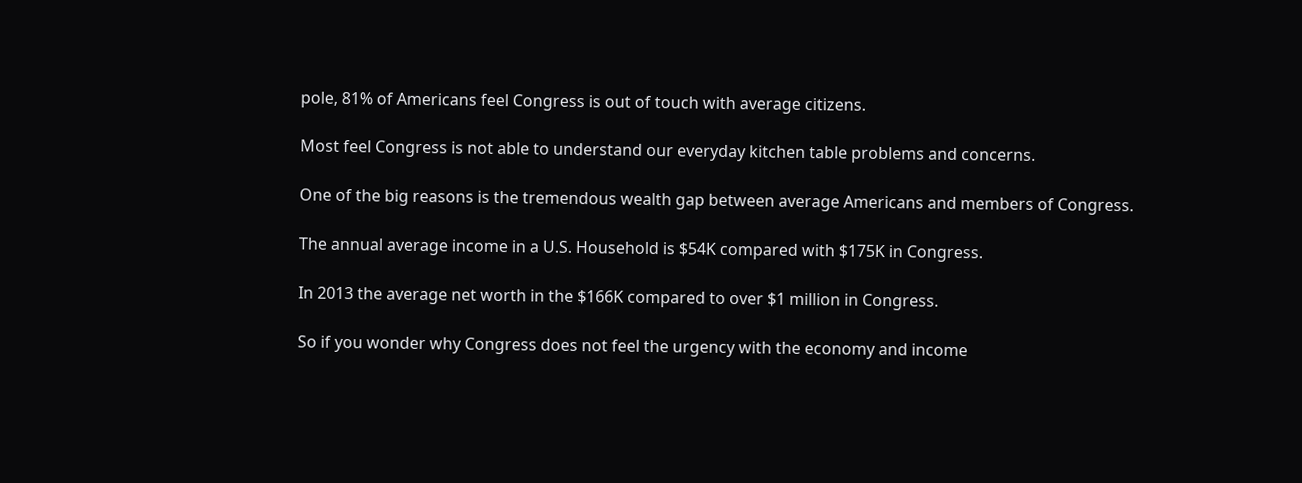pole, 81% of Americans feel Congress is out of touch with average citizens.

Most feel Congress is not able to understand our everyday kitchen table problems and concerns.

One of the big reasons is the tremendous wealth gap between average Americans and members of Congress.

The annual average income in a U.S. Household is $54K compared with $175K in Congress.

In 2013 the average net worth in the $166K compared to over $1 million in Congress.

So if you wonder why Congress does not feel the urgency with the economy and income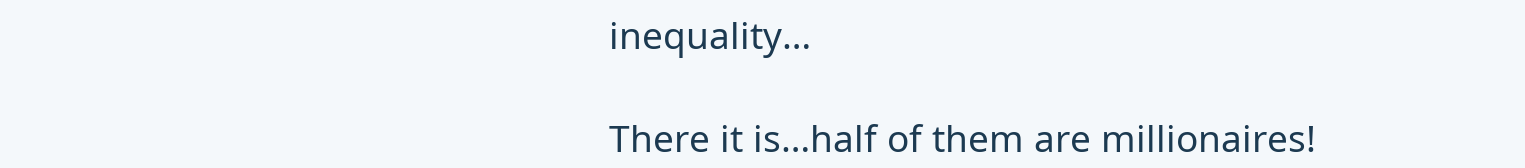inequality…

There it is…half of them are millionaires!